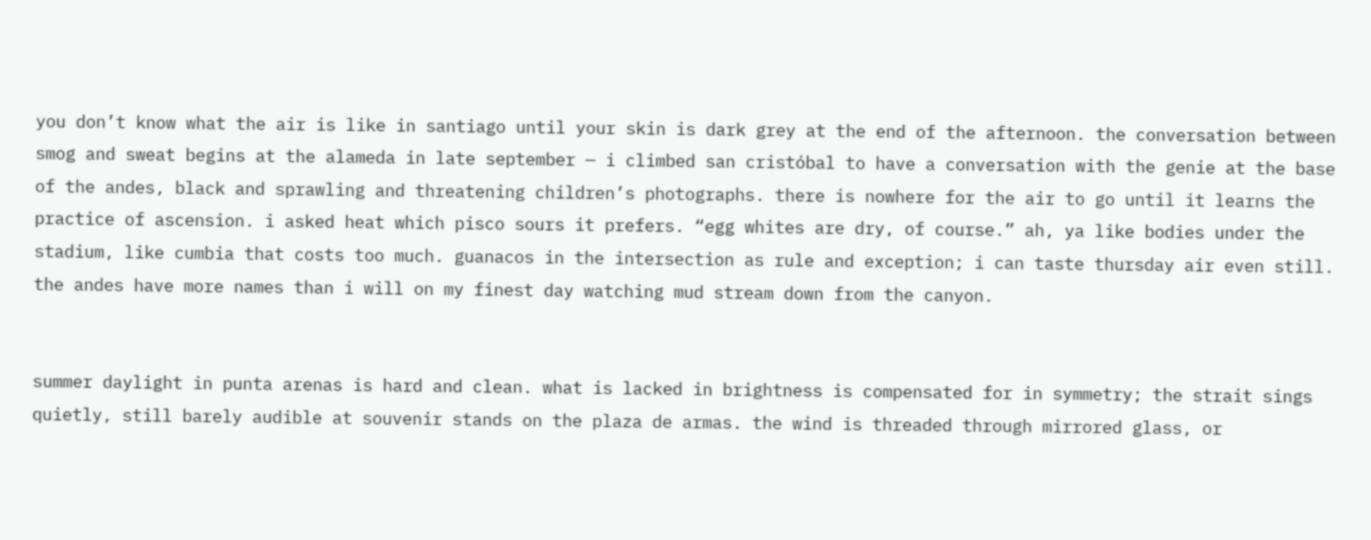you don’t know what the air is like in santiago until your skin is dark grey at the end of the afternoon. the conversation between smog and sweat begins at the alameda in late september — i climbed san cristóbal to have a conversation with the genie at the base of the andes, black and sprawling and threatening children’s photographs. there is nowhere for the air to go until it learns the practice of ascension. i asked heat which pisco sours it prefers. “egg whites are dry, of course.” ah, ya like bodies under the stadium, like cumbia that costs too much. guanacos in the intersection as rule and exception; i can taste thursday air even still. the andes have more names than i will on my finest day watching mud stream down from the canyon.


summer daylight in punta arenas is hard and clean. what is lacked in brightness is compensated for in symmetry; the strait sings quietly, still barely audible at souvenir stands on the plaza de armas. the wind is threaded through mirrored glass, or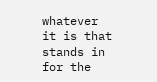whatever it is that stands in for the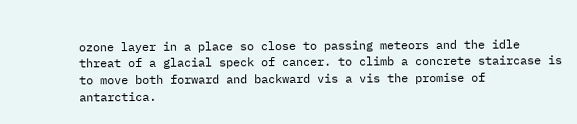ozone layer in a place so close to passing meteors and the idle threat of a glacial speck of cancer. to climb a concrete staircase is to move both forward and backward vis a vis the promise of antarctica.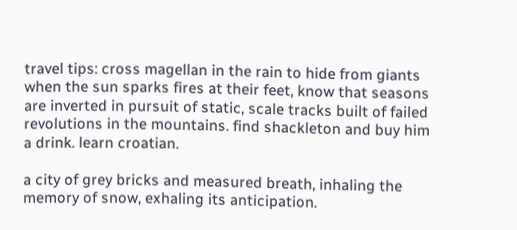travel tips: cross magellan in the rain to hide from giants when the sun sparks fires at their feet, know that seasons are inverted in pursuit of static, scale tracks built of failed revolutions in the mountains. find shackleton and buy him a drink. learn croatian.

a city of grey bricks and measured breath, inhaling the memory of snow, exhaling its anticipation.